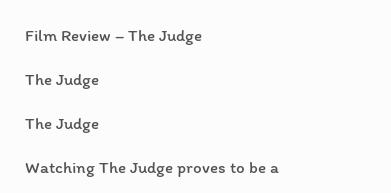Film Review – The Judge

The Judge

The Judge

Watching The Judge proves to be a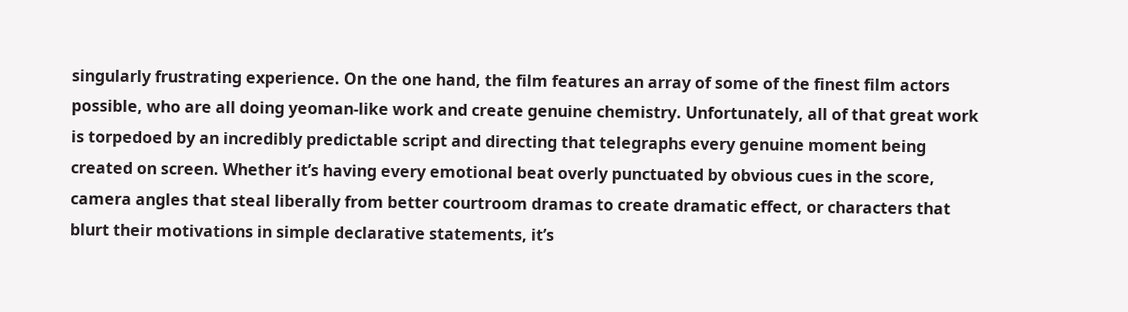singularly frustrating experience. On the one hand, the film features an array of some of the finest film actors possible, who are all doing yeoman-like work and create genuine chemistry. Unfortunately, all of that great work is torpedoed by an incredibly predictable script and directing that telegraphs every genuine moment being created on screen. Whether it’s having every emotional beat overly punctuated by obvious cues in the score, camera angles that steal liberally from better courtroom dramas to create dramatic effect, or characters that blurt their motivations in simple declarative statements, it’s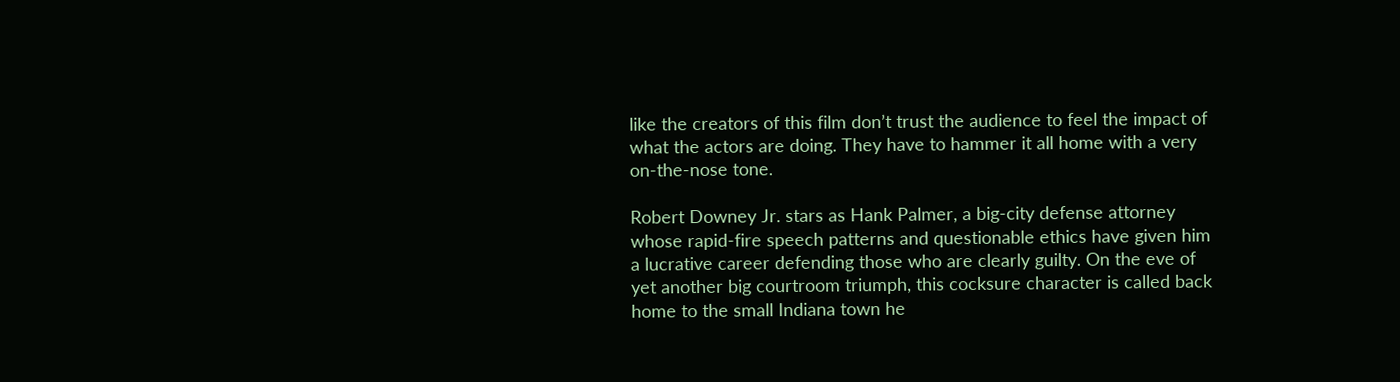like the creators of this film don’t trust the audience to feel the impact of what the actors are doing. They have to hammer it all home with a very on-the-nose tone.

Robert Downey Jr. stars as Hank Palmer, a big-city defense attorney whose rapid-fire speech patterns and questionable ethics have given him a lucrative career defending those who are clearly guilty. On the eve of yet another big courtroom triumph, this cocksure character is called back home to the small Indiana town he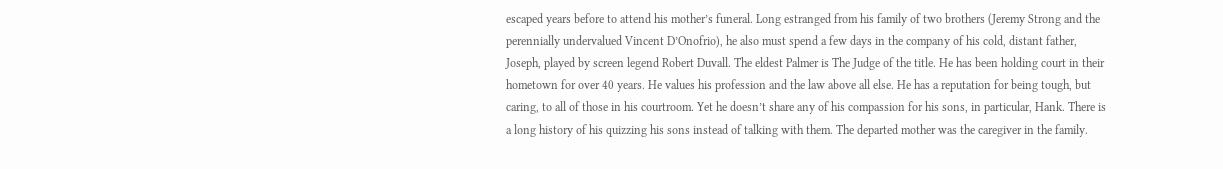escaped years before to attend his mother’s funeral. Long estranged from his family of two brothers (Jeremy Strong and the perennially undervalued Vincent D’Onofrio), he also must spend a few days in the company of his cold, distant father, Joseph, played by screen legend Robert Duvall. The eldest Palmer is The Judge of the title. He has been holding court in their hometown for over 40 years. He values his profession and the law above all else. He has a reputation for being tough, but caring, to all of those in his courtroom. Yet he doesn’t share any of his compassion for his sons, in particular, Hank. There is a long history of his quizzing his sons instead of talking with them. The departed mother was the caregiver in the family.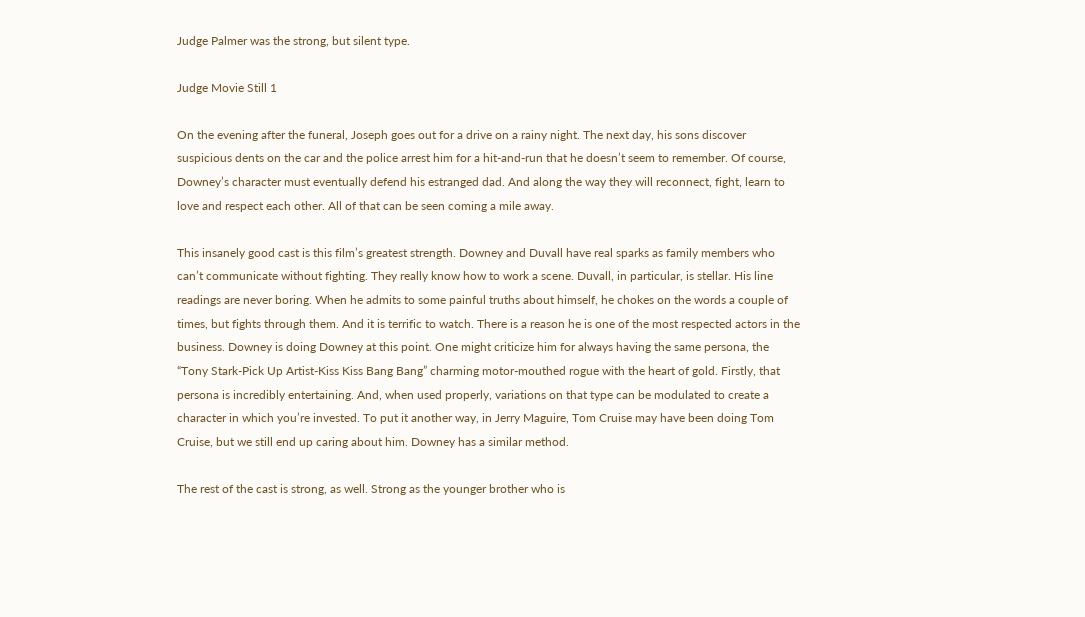Judge Palmer was the strong, but silent type.

Judge Movie Still 1

On the evening after the funeral, Joseph goes out for a drive on a rainy night. The next day, his sons discover suspicious dents on the car and the police arrest him for a hit-and-run that he doesn’t seem to remember. Of course, Downey’s character must eventually defend his estranged dad. And along the way they will reconnect, fight, learn to love and respect each other. All of that can be seen coming a mile away.

This insanely good cast is this film’s greatest strength. Downey and Duvall have real sparks as family members who can’t communicate without fighting. They really know how to work a scene. Duvall, in particular, is stellar. His line readings are never boring. When he admits to some painful truths about himself, he chokes on the words a couple of times, but fights through them. And it is terrific to watch. There is a reason he is one of the most respected actors in the business. Downey is doing Downey at this point. One might criticize him for always having the same persona, the “Tony Stark-Pick Up Artist-Kiss Kiss Bang Bang” charming motor-mouthed rogue with the heart of gold. Firstly, that persona is incredibly entertaining. And, when used properly, variations on that type can be modulated to create a character in which you’re invested. To put it another way, in Jerry Maguire, Tom Cruise may have been doing Tom Cruise, but we still end up caring about him. Downey has a similar method.

The rest of the cast is strong, as well. Strong as the younger brother who is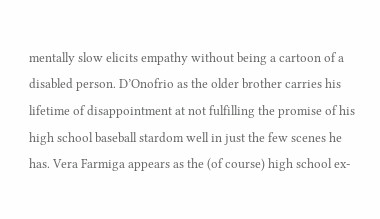mentally slow elicits empathy without being a cartoon of a disabled person. D’Onofrio as the older brother carries his lifetime of disappointment at not fulfilling the promise of his high school baseball stardom well in just the few scenes he has. Vera Farmiga appears as the (of course) high school ex-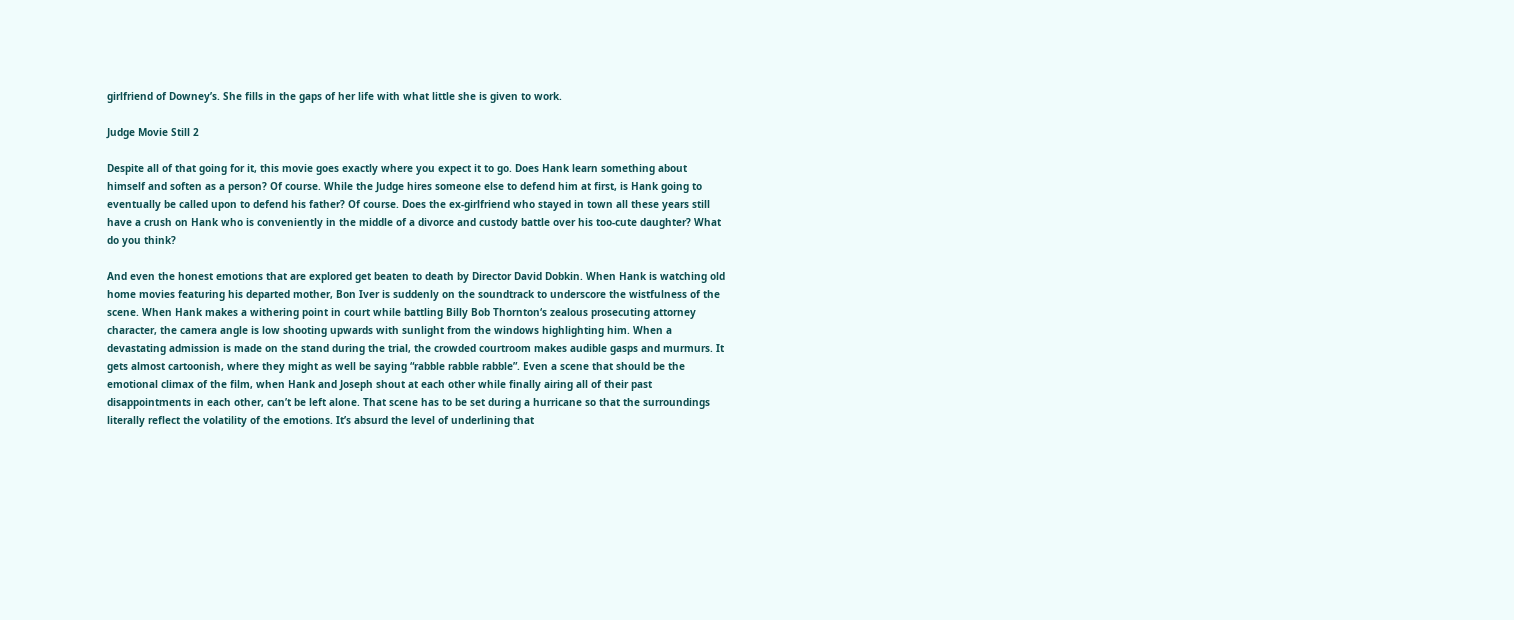girlfriend of Downey’s. She fills in the gaps of her life with what little she is given to work.

Judge Movie Still 2

Despite all of that going for it, this movie goes exactly where you expect it to go. Does Hank learn something about himself and soften as a person? Of course. While the Judge hires someone else to defend him at first, is Hank going to eventually be called upon to defend his father? Of course. Does the ex-girlfriend who stayed in town all these years still have a crush on Hank who is conveniently in the middle of a divorce and custody battle over his too-cute daughter? What do you think?

And even the honest emotions that are explored get beaten to death by Director David Dobkin. When Hank is watching old home movies featuring his departed mother, Bon Iver is suddenly on the soundtrack to underscore the wistfulness of the scene. When Hank makes a withering point in court while battling Billy Bob Thornton‘s zealous prosecuting attorney character, the camera angle is low shooting upwards with sunlight from the windows highlighting him. When a devastating admission is made on the stand during the trial, the crowded courtroom makes audible gasps and murmurs. It gets almost cartoonish, where they might as well be saying “rabble rabble rabble”. Even a scene that should be the emotional climax of the film, when Hank and Joseph shout at each other while finally airing all of their past disappointments in each other, can’t be left alone. That scene has to be set during a hurricane so that the surroundings literally reflect the volatility of the emotions. It’s absurd the level of underlining that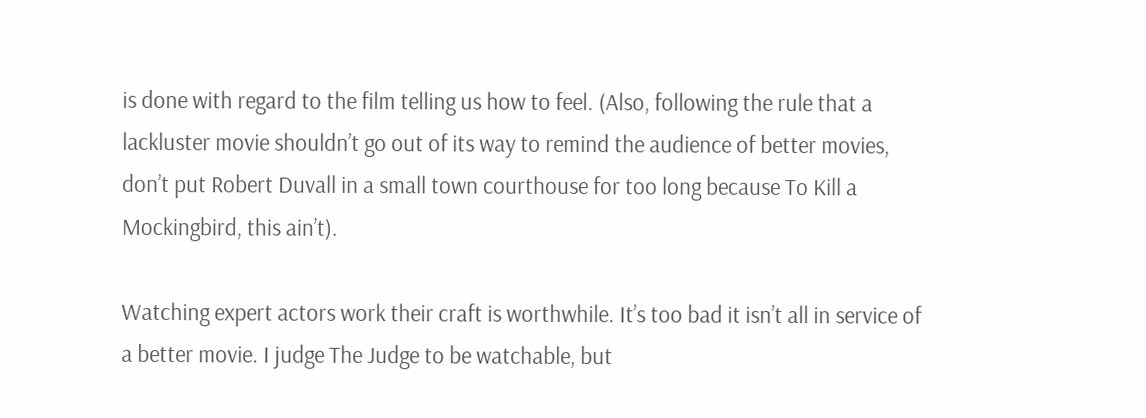is done with regard to the film telling us how to feel. (Also, following the rule that a lackluster movie shouldn’t go out of its way to remind the audience of better movies, don’t put Robert Duvall in a small town courthouse for too long because To Kill a Mockingbird, this ain’t).

Watching expert actors work their craft is worthwhile. It’s too bad it isn’t all in service of a better movie. I judge The Judge to be watchable, but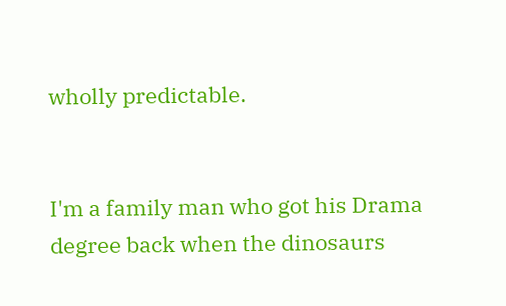wholly predictable.


I'm a family man who got his Drama degree back when the dinosaurs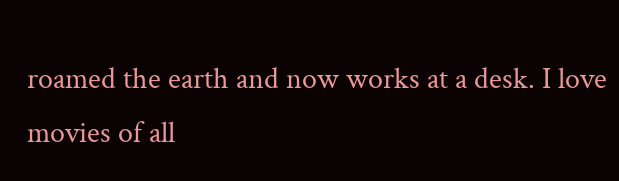roamed the earth and now works at a desk. I love movies of all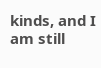kinds, and I am still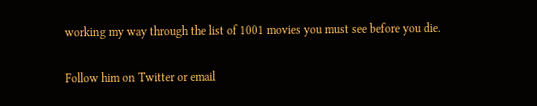working my way through the list of 1001 movies you must see before you die.

Follow him on Twitter or email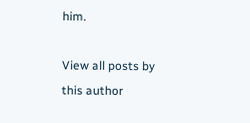him.

View all posts by this author